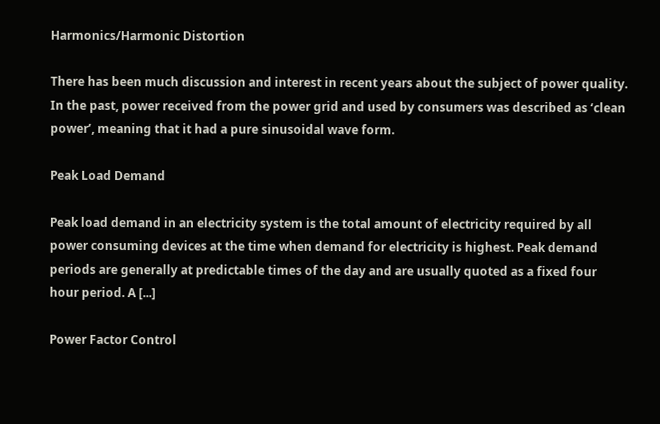Harmonics/Harmonic Distortion

There has been much discussion and interest in recent years about the subject of power quality. In the past, power received from the power grid and used by consumers was described as ‘clean power’, meaning that it had a pure sinusoidal wave form.

Peak Load Demand

Peak load demand in an electricity system is the total amount of electricity required by all power consuming devices at the time when demand for electricity is highest. Peak demand periods are generally at predictable times of the day and are usually quoted as a fixed four hour period. A [...]

Power Factor Control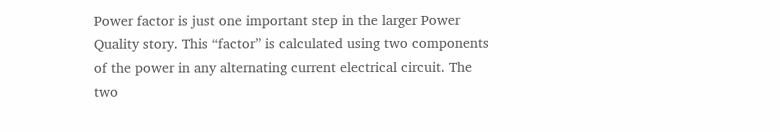Power factor is just one important step in the larger Power Quality story. This “factor” is calculated using two components of the power in any alternating current electrical circuit. The two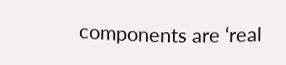components are ‘real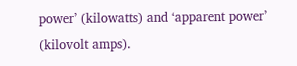power’ (kilowatts) and ‘apparent power’ (kilovolt amps).